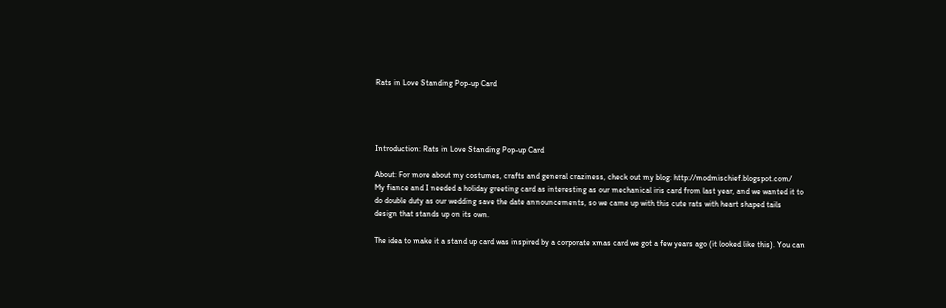Rats in Love Standing Pop-up Card




Introduction: Rats in Love Standing Pop-up Card

About: For more about my costumes, crafts and general craziness, check out my blog: http://modmischief.blogspot.com/
My fiance and I needed a holiday greeting card as interesting as our mechanical iris card from last year, and we wanted it to do double duty as our wedding save the date announcements, so we came up with this cute rats with heart shaped tails design that stands up on its own.

The idea to make it a stand up card was inspired by a corporate xmas card we got a few years ago (it looked like this). You can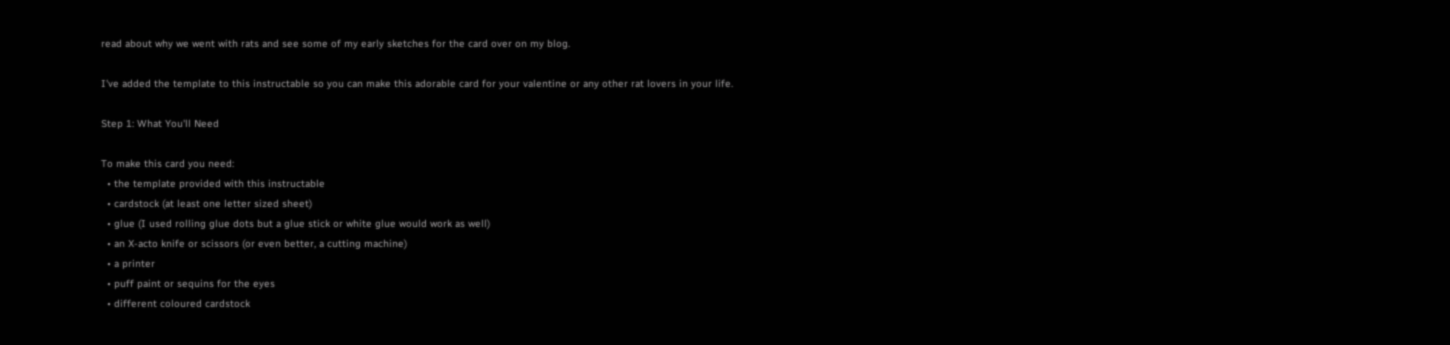read about why we went with rats and see some of my early sketches for the card over on my blog.

I've added the template to this instructable so you can make this adorable card for your valentine or any other rat lovers in your life.

Step 1: What You'll Need

To make this card you need:
  • the template provided with this instructable
  • cardstock (at least one letter sized sheet)
  • glue (I used rolling glue dots but a glue stick or white glue would work as well)
  • an X-acto knife or scissors (or even better, a cutting machine)
  • a printer
  • puff paint or sequins for the eyes
  • different coloured cardstock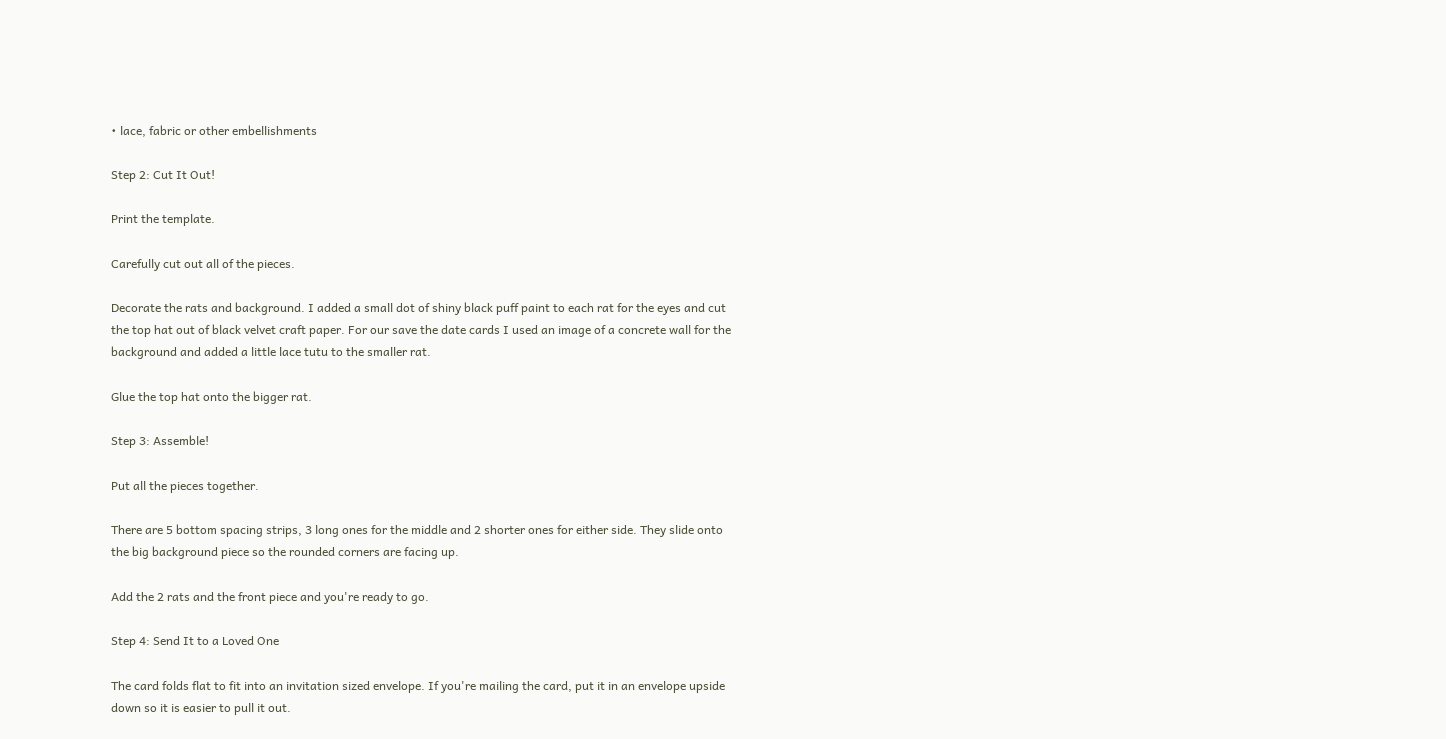• lace, fabric or other embellishments

Step 2: Cut It Out!

Print the template.

Carefully cut out all of the pieces.

Decorate the rats and background. I added a small dot of shiny black puff paint to each rat for the eyes and cut the top hat out of black velvet craft paper. For our save the date cards I used an image of a concrete wall for the background and added a little lace tutu to the smaller rat.

Glue the top hat onto the bigger rat.

Step 3: Assemble!

Put all the pieces together.

There are 5 bottom spacing strips, 3 long ones for the middle and 2 shorter ones for either side. They slide onto the big background piece so the rounded corners are facing up.

Add the 2 rats and the front piece and you're ready to go.

Step 4: Send It to a Loved One

The card folds flat to fit into an invitation sized envelope. If you're mailing the card, put it in an envelope upside down so it is easier to pull it out.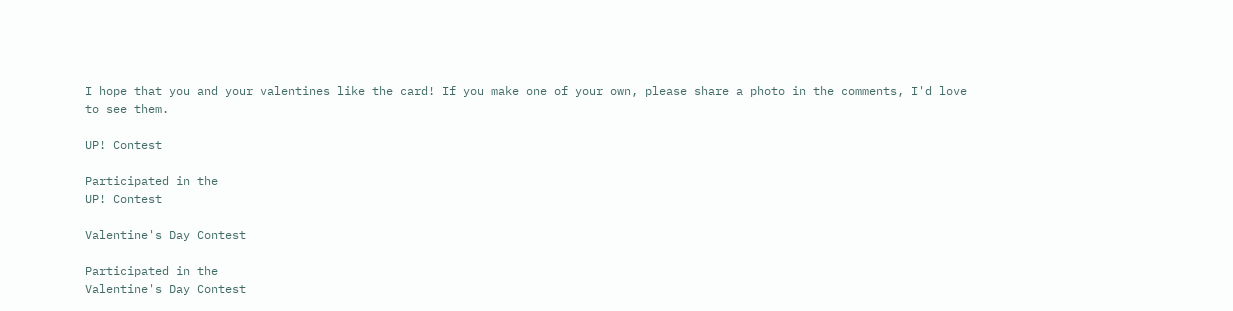I hope that you and your valentines like the card! If you make one of your own, please share a photo in the comments, I'd love to see them.

UP! Contest

Participated in the
UP! Contest

Valentine's Day Contest

Participated in the
Valentine's Day Contest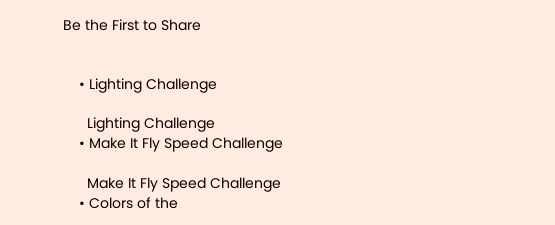Be the First to Share


    • Lighting Challenge

      Lighting Challenge
    • Make It Fly Speed Challenge

      Make It Fly Speed Challenge
    • Colors of the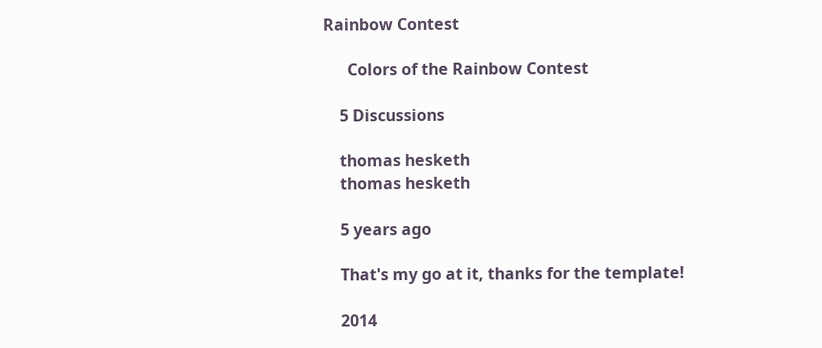Rainbow Contest

      Colors of the Rainbow Contest

    5 Discussions

    thomas hesketh
    thomas hesketh

    5 years ago

    That's my go at it, thanks for the template!

    2014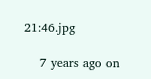21:46.jpg

    7 years ago on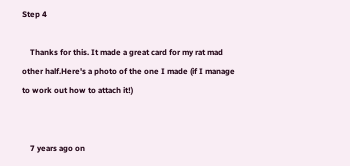Step 4

    Thanks for this. It made a great card for my rat mad other half.Here's a photo of the one I made (if I manage to work out how to attach it!)


    7 years ago on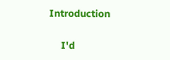Introduction

    I'd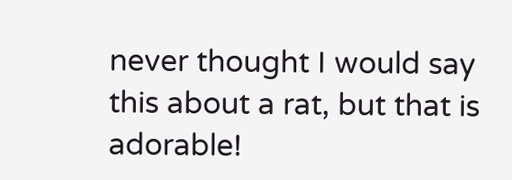never thought I would say this about a rat, but that is adorable!